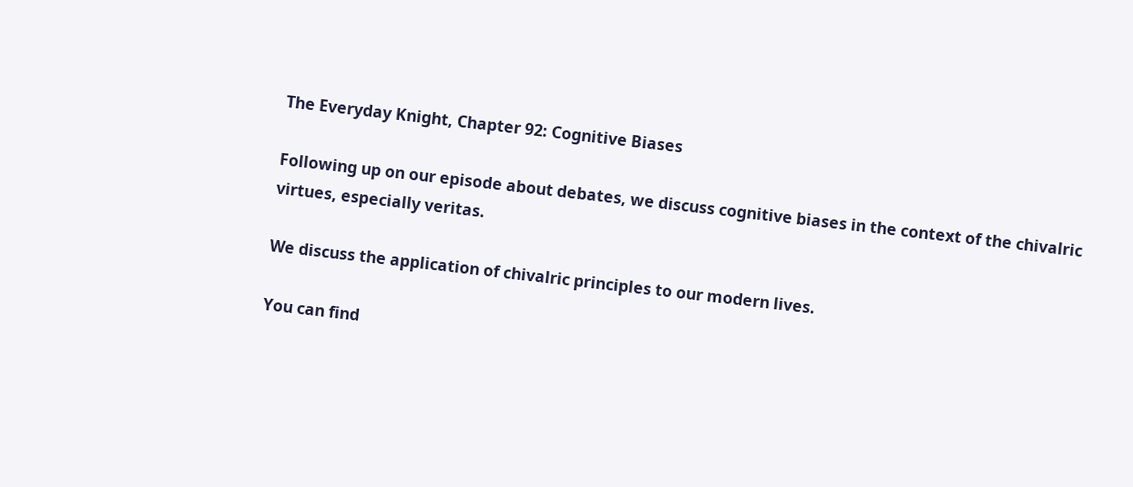The Everyday Knight, Chapter 92: Cognitive Biases

Following up on our episode about debates, we discuss cognitive biases in the context of the chivalric virtues, especially veritas.

We discuss the application of chivalric principles to our modern lives.

You can find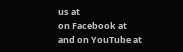us at
on Facebook at
and on YouTube at